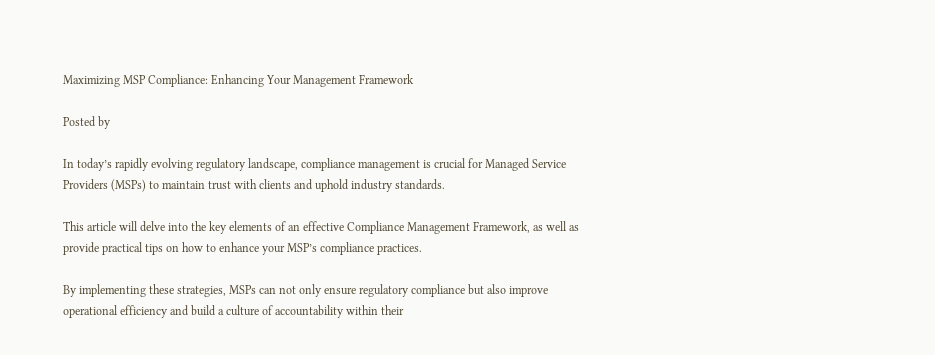Maximizing MSP Compliance: Enhancing Your Management Framework

Posted by

In today’s rapidly evolving regulatory landscape, compliance management is crucial for Managed Service Providers (MSPs) to maintain trust with clients and uphold industry standards.

This article will delve into the key elements of an effective Compliance Management Framework, as well as provide practical tips on how to enhance your MSP’s compliance practices.

By implementing these strategies, MSPs can not only ensure regulatory compliance but also improve operational efficiency and build a culture of accountability within their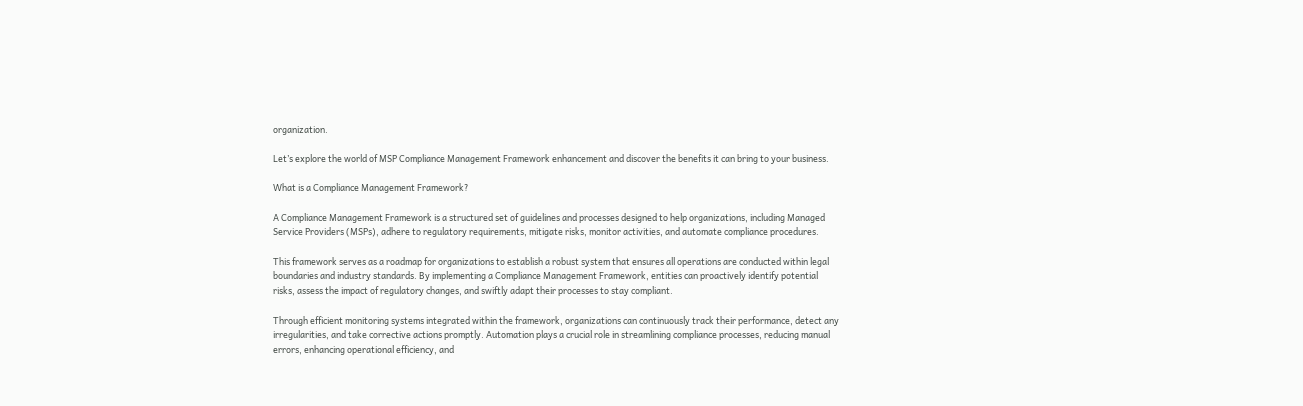organization.

Let’s explore the world of MSP Compliance Management Framework enhancement and discover the benefits it can bring to your business.

What is a Compliance Management Framework?

A Compliance Management Framework is a structured set of guidelines and processes designed to help organizations, including Managed Service Providers (MSPs), adhere to regulatory requirements, mitigate risks, monitor activities, and automate compliance procedures.

This framework serves as a roadmap for organizations to establish a robust system that ensures all operations are conducted within legal boundaries and industry standards. By implementing a Compliance Management Framework, entities can proactively identify potential risks, assess the impact of regulatory changes, and swiftly adapt their processes to stay compliant.

Through efficient monitoring systems integrated within the framework, organizations can continuously track their performance, detect any irregularities, and take corrective actions promptly. Automation plays a crucial role in streamlining compliance processes, reducing manual errors, enhancing operational efficiency, and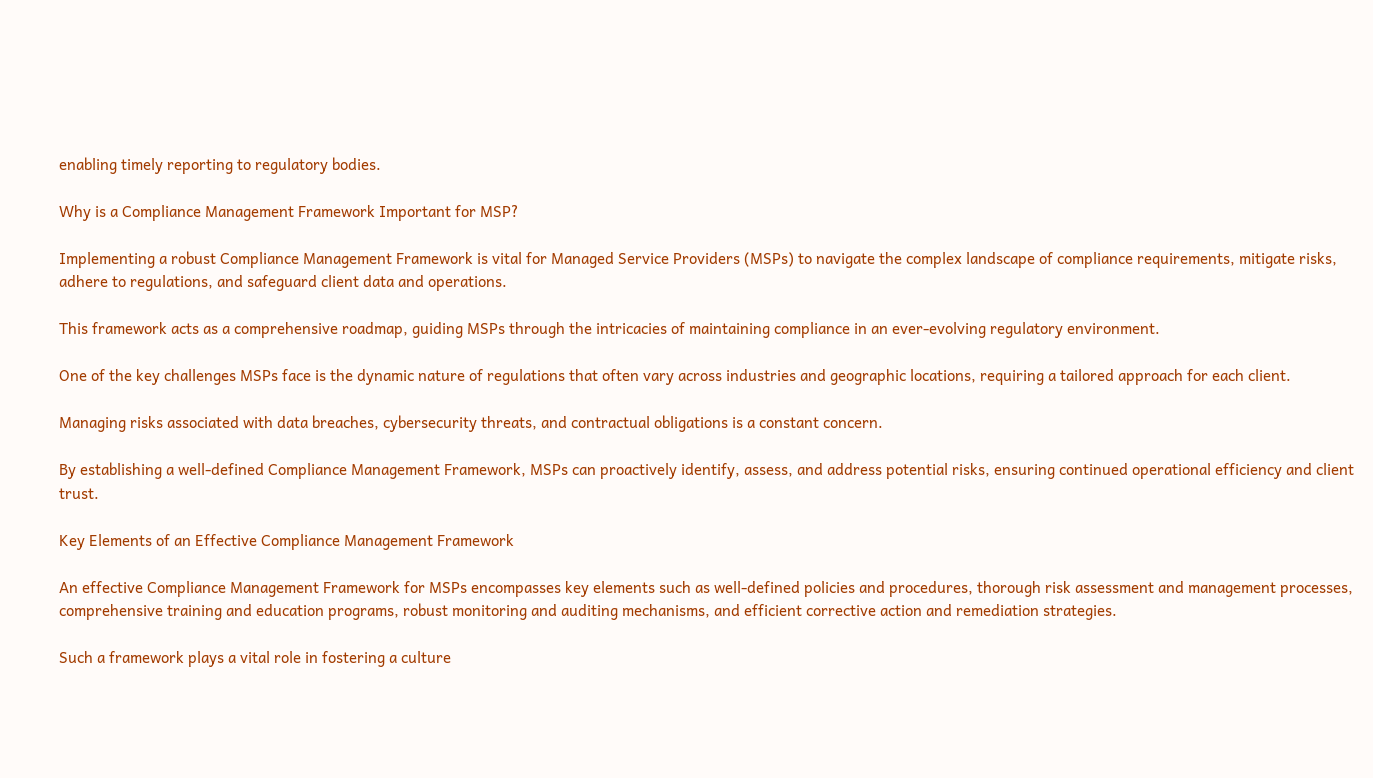enabling timely reporting to regulatory bodies.

Why is a Compliance Management Framework Important for MSP?

Implementing a robust Compliance Management Framework is vital for Managed Service Providers (MSPs) to navigate the complex landscape of compliance requirements, mitigate risks, adhere to regulations, and safeguard client data and operations.

This framework acts as a comprehensive roadmap, guiding MSPs through the intricacies of maintaining compliance in an ever-evolving regulatory environment.

One of the key challenges MSPs face is the dynamic nature of regulations that often vary across industries and geographic locations, requiring a tailored approach for each client.

Managing risks associated with data breaches, cybersecurity threats, and contractual obligations is a constant concern.

By establishing a well-defined Compliance Management Framework, MSPs can proactively identify, assess, and address potential risks, ensuring continued operational efficiency and client trust.

Key Elements of an Effective Compliance Management Framework

An effective Compliance Management Framework for MSPs encompasses key elements such as well-defined policies and procedures, thorough risk assessment and management processes, comprehensive training and education programs, robust monitoring and auditing mechanisms, and efficient corrective action and remediation strategies.

Such a framework plays a vital role in fostering a culture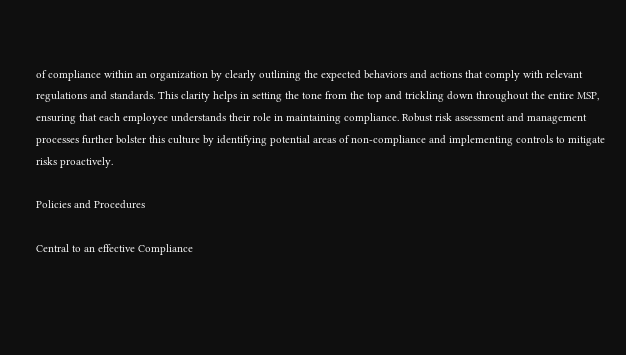of compliance within an organization by clearly outlining the expected behaviors and actions that comply with relevant regulations and standards. This clarity helps in setting the tone from the top and trickling down throughout the entire MSP, ensuring that each employee understands their role in maintaining compliance. Robust risk assessment and management processes further bolster this culture by identifying potential areas of non-compliance and implementing controls to mitigate risks proactively.

Policies and Procedures

Central to an effective Compliance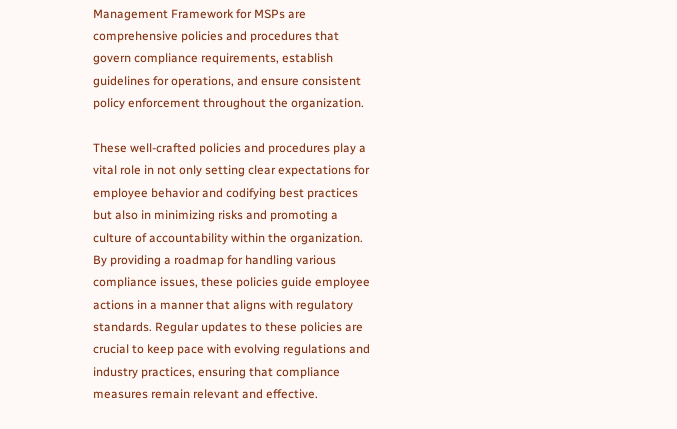Management Framework for MSPs are comprehensive policies and procedures that govern compliance requirements, establish guidelines for operations, and ensure consistent policy enforcement throughout the organization.

These well-crafted policies and procedures play a vital role in not only setting clear expectations for employee behavior and codifying best practices but also in minimizing risks and promoting a culture of accountability within the organization. By providing a roadmap for handling various compliance issues, these policies guide employee actions in a manner that aligns with regulatory standards. Regular updates to these policies are crucial to keep pace with evolving regulations and industry practices, ensuring that compliance measures remain relevant and effective.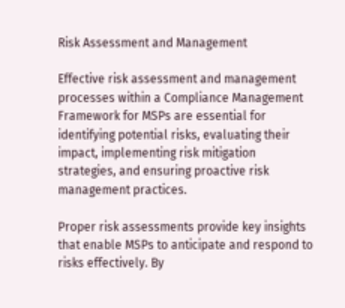Risk Assessment and Management

Effective risk assessment and management processes within a Compliance Management Framework for MSPs are essential for identifying potential risks, evaluating their impact, implementing risk mitigation strategies, and ensuring proactive risk management practices.

Proper risk assessments provide key insights that enable MSPs to anticipate and respond to risks effectively. By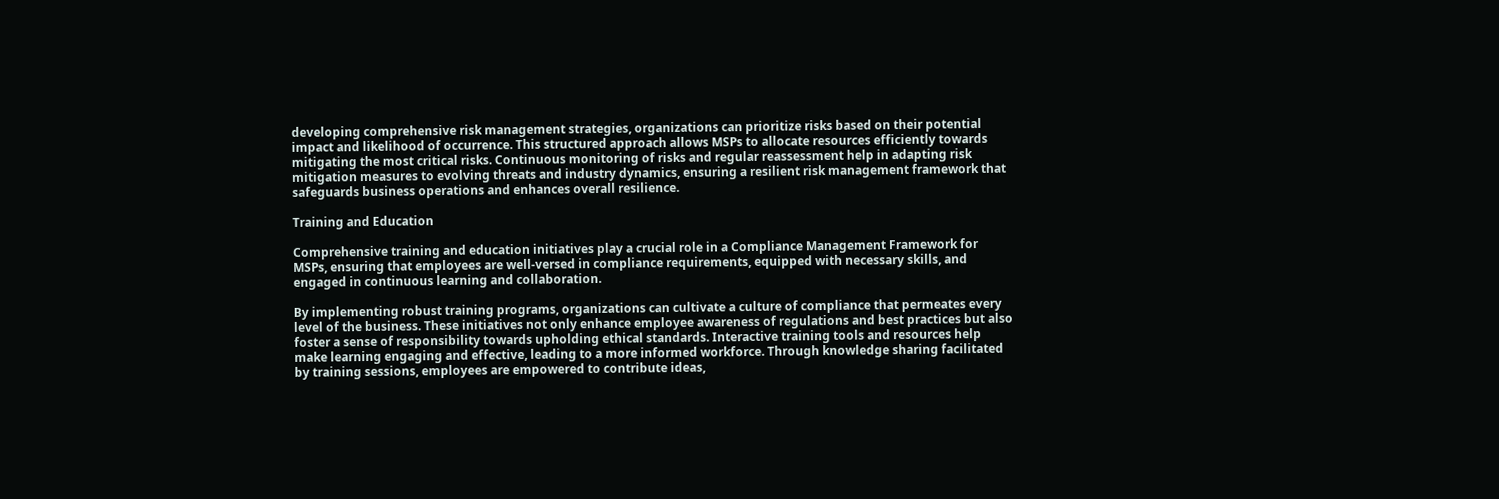developing comprehensive risk management strategies, organizations can prioritize risks based on their potential impact and likelihood of occurrence. This structured approach allows MSPs to allocate resources efficiently towards mitigating the most critical risks. Continuous monitoring of risks and regular reassessment help in adapting risk mitigation measures to evolving threats and industry dynamics, ensuring a resilient risk management framework that safeguards business operations and enhances overall resilience.

Training and Education

Comprehensive training and education initiatives play a crucial role in a Compliance Management Framework for MSPs, ensuring that employees are well-versed in compliance requirements, equipped with necessary skills, and engaged in continuous learning and collaboration.

By implementing robust training programs, organizations can cultivate a culture of compliance that permeates every level of the business. These initiatives not only enhance employee awareness of regulations and best practices but also foster a sense of responsibility towards upholding ethical standards. Interactive training tools and resources help make learning engaging and effective, leading to a more informed workforce. Through knowledge sharing facilitated by training sessions, employees are empowered to contribute ideas,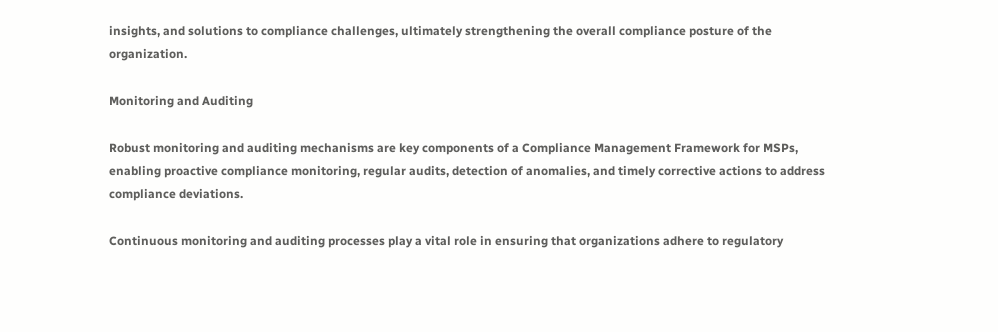insights, and solutions to compliance challenges, ultimately strengthening the overall compliance posture of the organization.

Monitoring and Auditing

Robust monitoring and auditing mechanisms are key components of a Compliance Management Framework for MSPs, enabling proactive compliance monitoring, regular audits, detection of anomalies, and timely corrective actions to address compliance deviations.

Continuous monitoring and auditing processes play a vital role in ensuring that organizations adhere to regulatory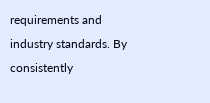requirements and industry standards. By consistently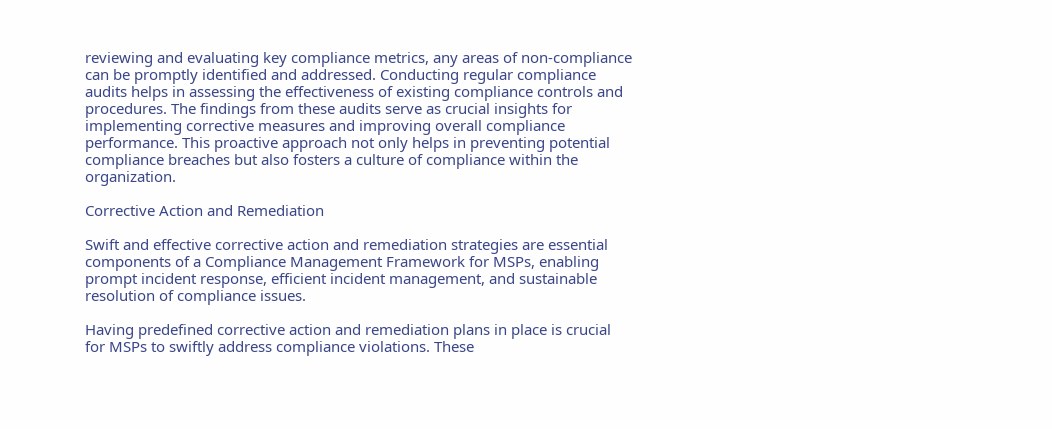reviewing and evaluating key compliance metrics, any areas of non-compliance can be promptly identified and addressed. Conducting regular compliance audits helps in assessing the effectiveness of existing compliance controls and procedures. The findings from these audits serve as crucial insights for implementing corrective measures and improving overall compliance performance. This proactive approach not only helps in preventing potential compliance breaches but also fosters a culture of compliance within the organization.

Corrective Action and Remediation

Swift and effective corrective action and remediation strategies are essential components of a Compliance Management Framework for MSPs, enabling prompt incident response, efficient incident management, and sustainable resolution of compliance issues.

Having predefined corrective action and remediation plans in place is crucial for MSPs to swiftly address compliance violations. These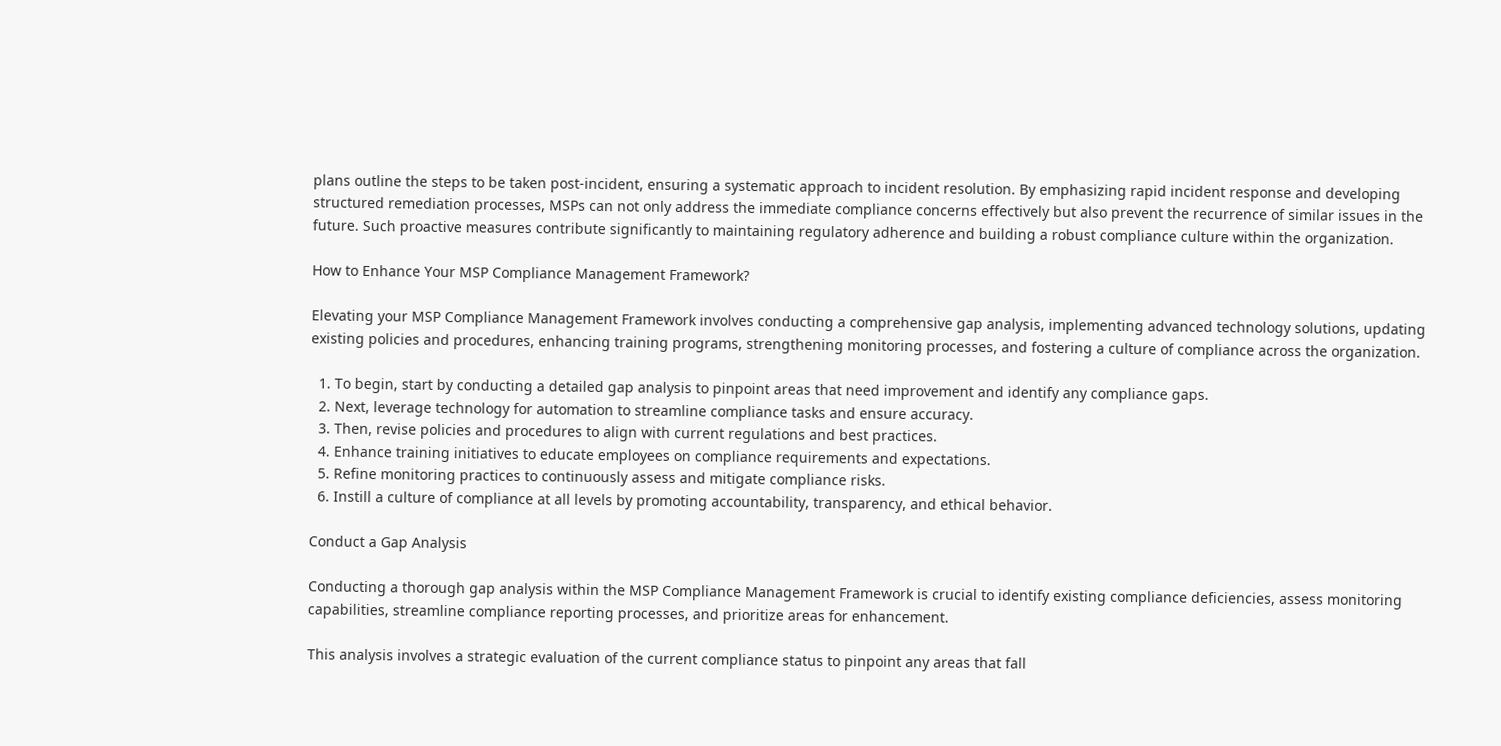plans outline the steps to be taken post-incident, ensuring a systematic approach to incident resolution. By emphasizing rapid incident response and developing structured remediation processes, MSPs can not only address the immediate compliance concerns effectively but also prevent the recurrence of similar issues in the future. Such proactive measures contribute significantly to maintaining regulatory adherence and building a robust compliance culture within the organization.

How to Enhance Your MSP Compliance Management Framework?

Elevating your MSP Compliance Management Framework involves conducting a comprehensive gap analysis, implementing advanced technology solutions, updating existing policies and procedures, enhancing training programs, strengthening monitoring processes, and fostering a culture of compliance across the organization.

  1. To begin, start by conducting a detailed gap analysis to pinpoint areas that need improvement and identify any compliance gaps.
  2. Next, leverage technology for automation to streamline compliance tasks and ensure accuracy.
  3. Then, revise policies and procedures to align with current regulations and best practices.
  4. Enhance training initiatives to educate employees on compliance requirements and expectations.
  5. Refine monitoring practices to continuously assess and mitigate compliance risks.
  6. Instill a culture of compliance at all levels by promoting accountability, transparency, and ethical behavior.

Conduct a Gap Analysis

Conducting a thorough gap analysis within the MSP Compliance Management Framework is crucial to identify existing compliance deficiencies, assess monitoring capabilities, streamline compliance reporting processes, and prioritize areas for enhancement.

This analysis involves a strategic evaluation of the current compliance status to pinpoint any areas that fall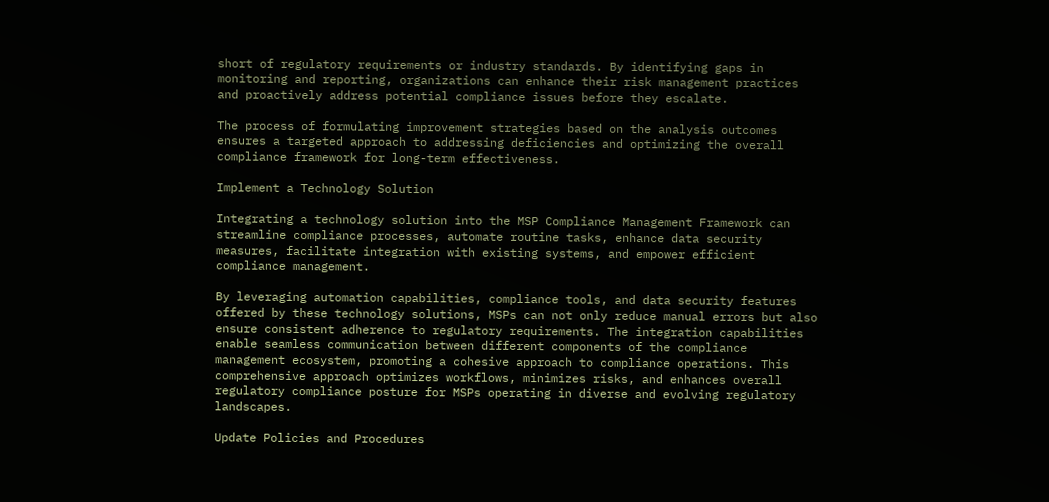short of regulatory requirements or industry standards. By identifying gaps in monitoring and reporting, organizations can enhance their risk management practices and proactively address potential compliance issues before they escalate.

The process of formulating improvement strategies based on the analysis outcomes ensures a targeted approach to addressing deficiencies and optimizing the overall compliance framework for long-term effectiveness.

Implement a Technology Solution

Integrating a technology solution into the MSP Compliance Management Framework can streamline compliance processes, automate routine tasks, enhance data security measures, facilitate integration with existing systems, and empower efficient compliance management.

By leveraging automation capabilities, compliance tools, and data security features offered by these technology solutions, MSPs can not only reduce manual errors but also ensure consistent adherence to regulatory requirements. The integration capabilities enable seamless communication between different components of the compliance management ecosystem, promoting a cohesive approach to compliance operations. This comprehensive approach optimizes workflows, minimizes risks, and enhances overall regulatory compliance posture for MSPs operating in diverse and evolving regulatory landscapes.

Update Policies and Procedures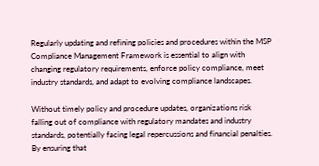Regularly updating and refining policies and procedures within the MSP Compliance Management Framework is essential to align with changing regulatory requirements, enforce policy compliance, meet industry standards, and adapt to evolving compliance landscapes.

Without timely policy and procedure updates, organizations risk falling out of compliance with regulatory mandates and industry standards, potentially facing legal repercussions and financial penalties. By ensuring that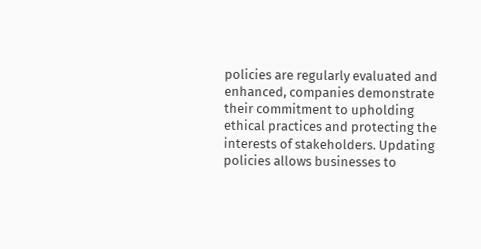policies are regularly evaluated and enhanced, companies demonstrate their commitment to upholding ethical practices and protecting the interests of stakeholders. Updating policies allows businesses to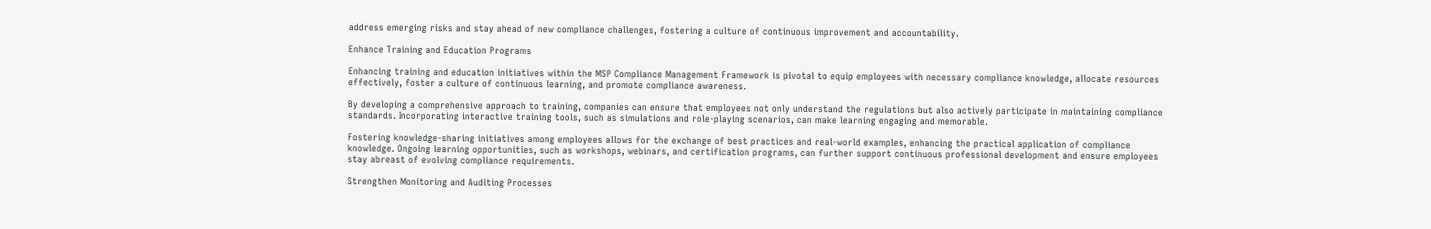address emerging risks and stay ahead of new compliance challenges, fostering a culture of continuous improvement and accountability.

Enhance Training and Education Programs

Enhancing training and education initiatives within the MSP Compliance Management Framework is pivotal to equip employees with necessary compliance knowledge, allocate resources effectively, foster a culture of continuous learning, and promote compliance awareness.

By developing a comprehensive approach to training, companies can ensure that employees not only understand the regulations but also actively participate in maintaining compliance standards. Incorporating interactive training tools, such as simulations and role-playing scenarios, can make learning engaging and memorable.

Fostering knowledge-sharing initiatives among employees allows for the exchange of best practices and real-world examples, enhancing the practical application of compliance knowledge. Ongoing learning opportunities, such as workshops, webinars, and certification programs, can further support continuous professional development and ensure employees stay abreast of evolving compliance requirements.

Strengthen Monitoring and Auditing Processes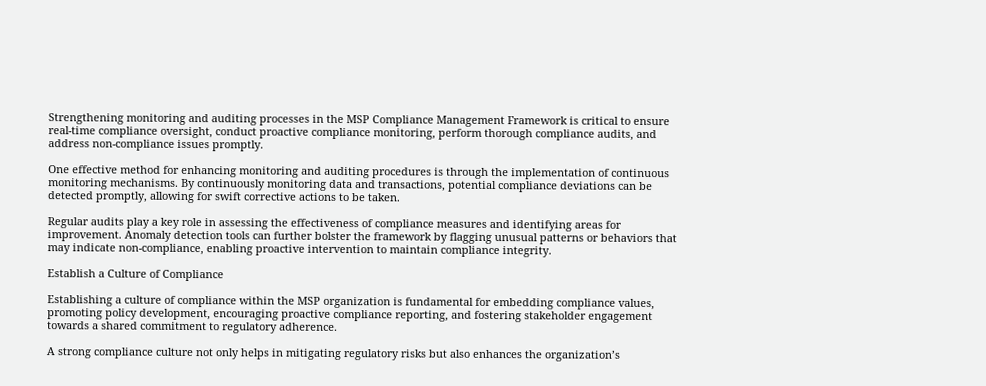Strengthening monitoring and auditing processes in the MSP Compliance Management Framework is critical to ensure real-time compliance oversight, conduct proactive compliance monitoring, perform thorough compliance audits, and address non-compliance issues promptly.

One effective method for enhancing monitoring and auditing procedures is through the implementation of continuous monitoring mechanisms. By continuously monitoring data and transactions, potential compliance deviations can be detected promptly, allowing for swift corrective actions to be taken.

Regular audits play a key role in assessing the effectiveness of compliance measures and identifying areas for improvement. Anomaly detection tools can further bolster the framework by flagging unusual patterns or behaviors that may indicate non-compliance, enabling proactive intervention to maintain compliance integrity.

Establish a Culture of Compliance

Establishing a culture of compliance within the MSP organization is fundamental for embedding compliance values, promoting policy development, encouraging proactive compliance reporting, and fostering stakeholder engagement towards a shared commitment to regulatory adherence.

A strong compliance culture not only helps in mitigating regulatory risks but also enhances the organization’s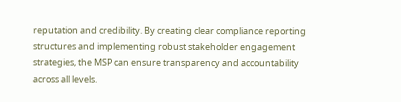reputation and credibility. By creating clear compliance reporting structures and implementing robust stakeholder engagement strategies, the MSP can ensure transparency and accountability across all levels.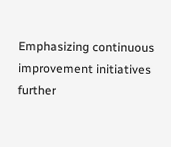Emphasizing continuous improvement initiatives further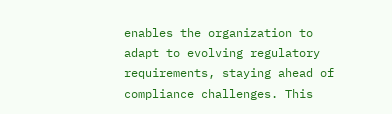enables the organization to adapt to evolving regulatory requirements, staying ahead of compliance challenges. This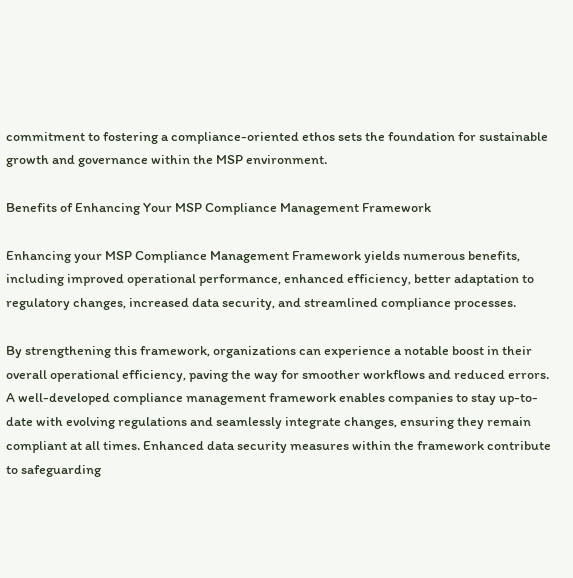commitment to fostering a compliance-oriented ethos sets the foundation for sustainable growth and governance within the MSP environment.

Benefits of Enhancing Your MSP Compliance Management Framework

Enhancing your MSP Compliance Management Framework yields numerous benefits, including improved operational performance, enhanced efficiency, better adaptation to regulatory changes, increased data security, and streamlined compliance processes.

By strengthening this framework, organizations can experience a notable boost in their overall operational efficiency, paving the way for smoother workflows and reduced errors. A well-developed compliance management framework enables companies to stay up-to-date with evolving regulations and seamlessly integrate changes, ensuring they remain compliant at all times. Enhanced data security measures within the framework contribute to safeguarding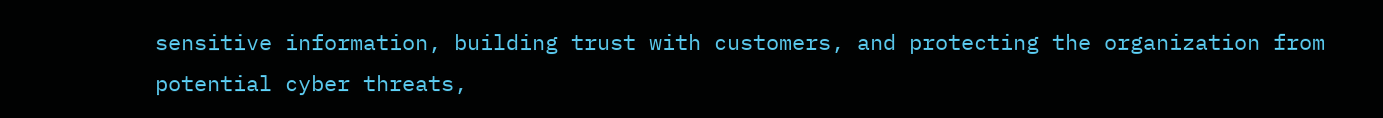sensitive information, building trust with customers, and protecting the organization from potential cyber threats,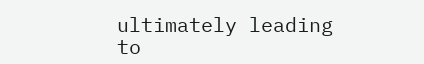ultimately leading to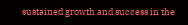sustained growth and success in the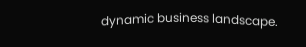dynamic business landscape.